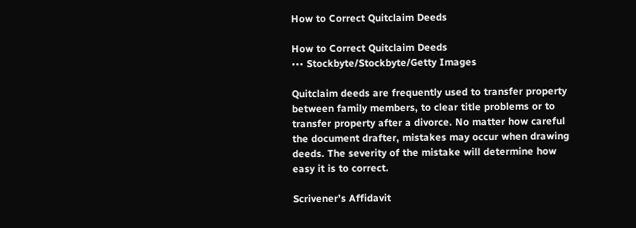How to Correct Quitclaim Deeds

How to Correct Quitclaim Deeds
••• Stockbyte/Stockbyte/Getty Images

Quitclaim deeds are frequently used to transfer property between family members, to clear title problems or to transfer property after a divorce. No matter how careful the document drafter, mistakes may occur when drawing deeds. The severity of the mistake will determine how easy it is to correct.

Scrivener’s Affidavit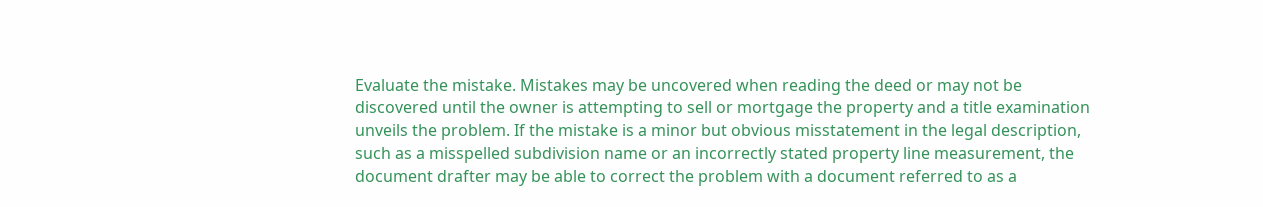Evaluate the mistake. Mistakes may be uncovered when reading the deed or may not be discovered until the owner is attempting to sell or mortgage the property and a title examination unveils the problem. If the mistake is a minor but obvious misstatement in the legal description, such as a misspelled subdivision name or an incorrectly stated property line measurement, the document drafter may be able to correct the problem with a document referred to as a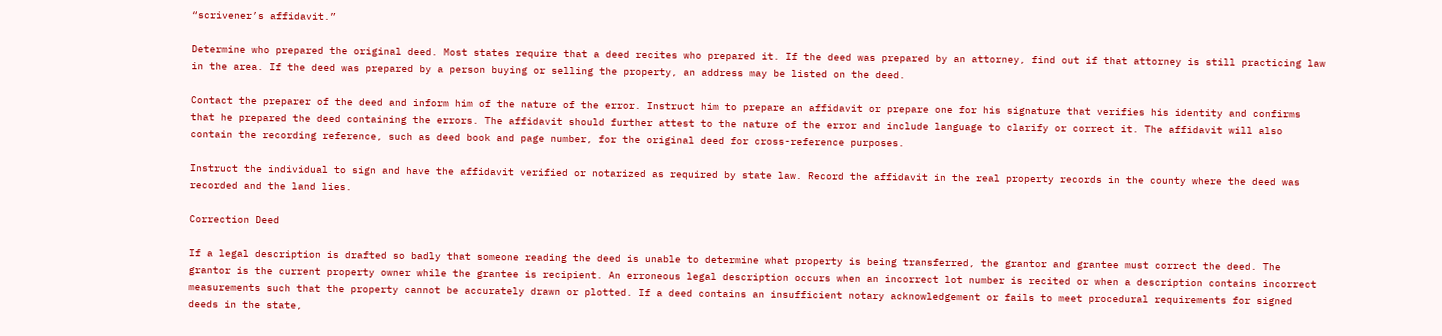“scrivener’s affidavit.”

Determine who prepared the original deed. Most states require that a deed recites who prepared it. If the deed was prepared by an attorney, find out if that attorney is still practicing law in the area. If the deed was prepared by a person buying or selling the property, an address may be listed on the deed.

Contact the preparer of the deed and inform him of the nature of the error. Instruct him to prepare an affidavit or prepare one for his signature that verifies his identity and confirms that he prepared the deed containing the errors. The affidavit should further attest to the nature of the error and include language to clarify or correct it. The affidavit will also contain the recording reference, such as deed book and page number, for the original deed for cross-reference purposes.

Instruct the individual to sign and have the affidavit verified or notarized as required by state law. Record the affidavit in the real property records in the county where the deed was recorded and the land lies.

Correction Deed

If a legal description is drafted so badly that someone reading the deed is unable to determine what property is being transferred, the grantor and grantee must correct the deed. The grantor is the current property owner while the grantee is recipient. An erroneous legal description occurs when an incorrect lot number is recited or when a description contains incorrect measurements such that the property cannot be accurately drawn or plotted. If a deed contains an insufficient notary acknowledgement or fails to meet procedural requirements for signed deeds in the state,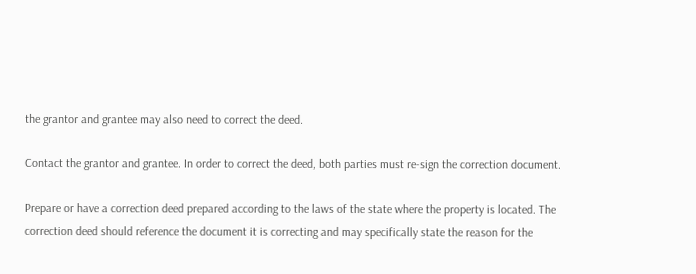the grantor and grantee may also need to correct the deed.

Contact the grantor and grantee. In order to correct the deed, both parties must re-sign the correction document.

Prepare or have a correction deed prepared according to the laws of the state where the property is located. The correction deed should reference the document it is correcting and may specifically state the reason for the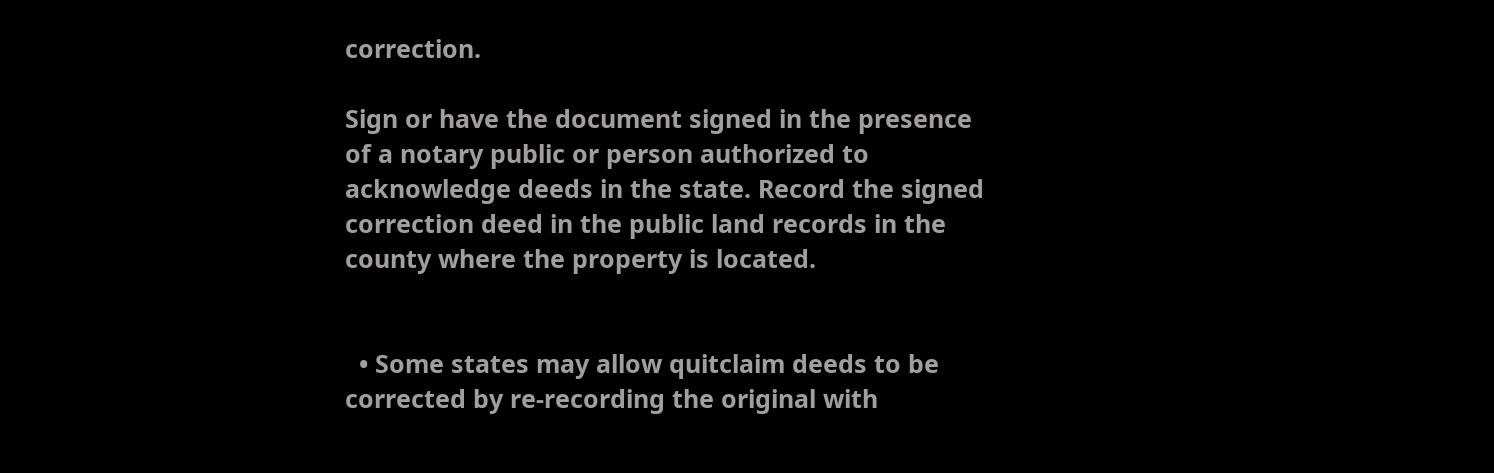correction.

Sign or have the document signed in the presence of a notary public or person authorized to acknowledge deeds in the state. Record the signed correction deed in the public land records in the county where the property is located.


  • Some states may allow quitclaim deeds to be corrected by re-recording the original with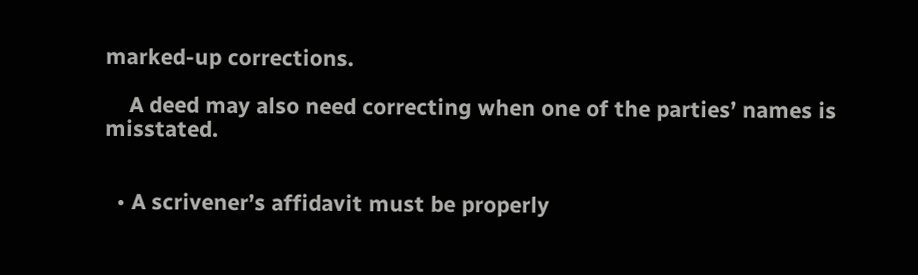marked-up corrections.

    A deed may also need correcting when one of the parties’ names is misstated.


  • A scrivener’s affidavit must be properly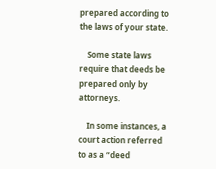prepared according to the laws of your state.

    Some state laws require that deeds be prepared only by attorneys.

    In some instances, a court action referred to as a “deed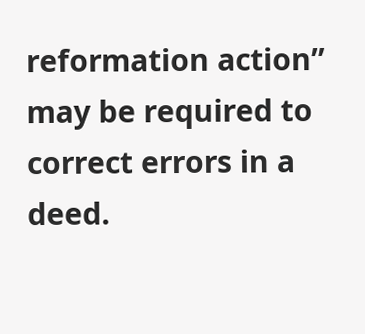reformation action” may be required to correct errors in a deed.